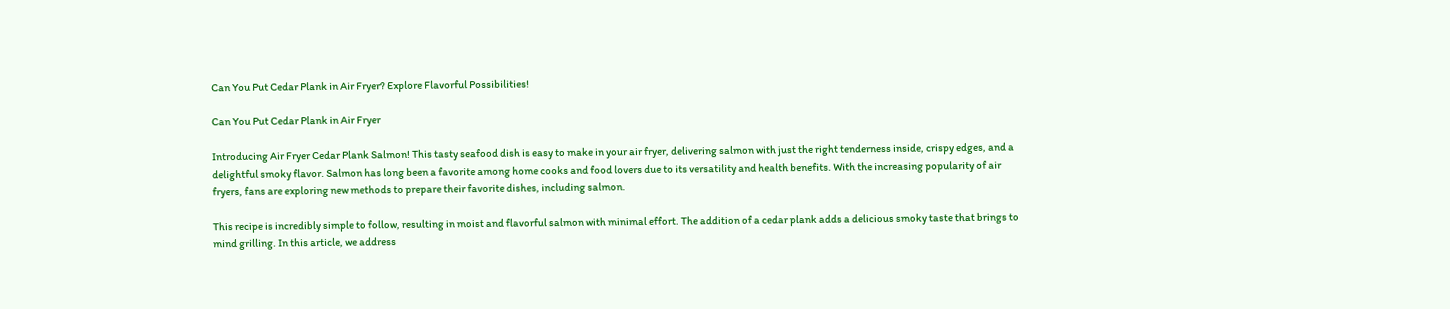Can You Put Cedar Plank in Air Fryer? Explore Flavorful Possibilities!

Can You Put Cedar Plank in Air Fryer

Introducing Air Fryer Cedar Plank Salmon! This tasty seafood dish is easy to make in your air fryer, delivering salmon with just the right tenderness inside, crispy edges, and a delightful smoky flavor. Salmon has long been a favorite among home cooks and food lovers due to its versatility and health benefits. With the increasing popularity of air fryers, fans are exploring new methods to prepare their favorite dishes, including salmon.

This recipe is incredibly simple to follow, resulting in moist and flavorful salmon with minimal effort. The addition of a cedar plank adds a delicious smoky taste that brings to mind grilling. In this article, we address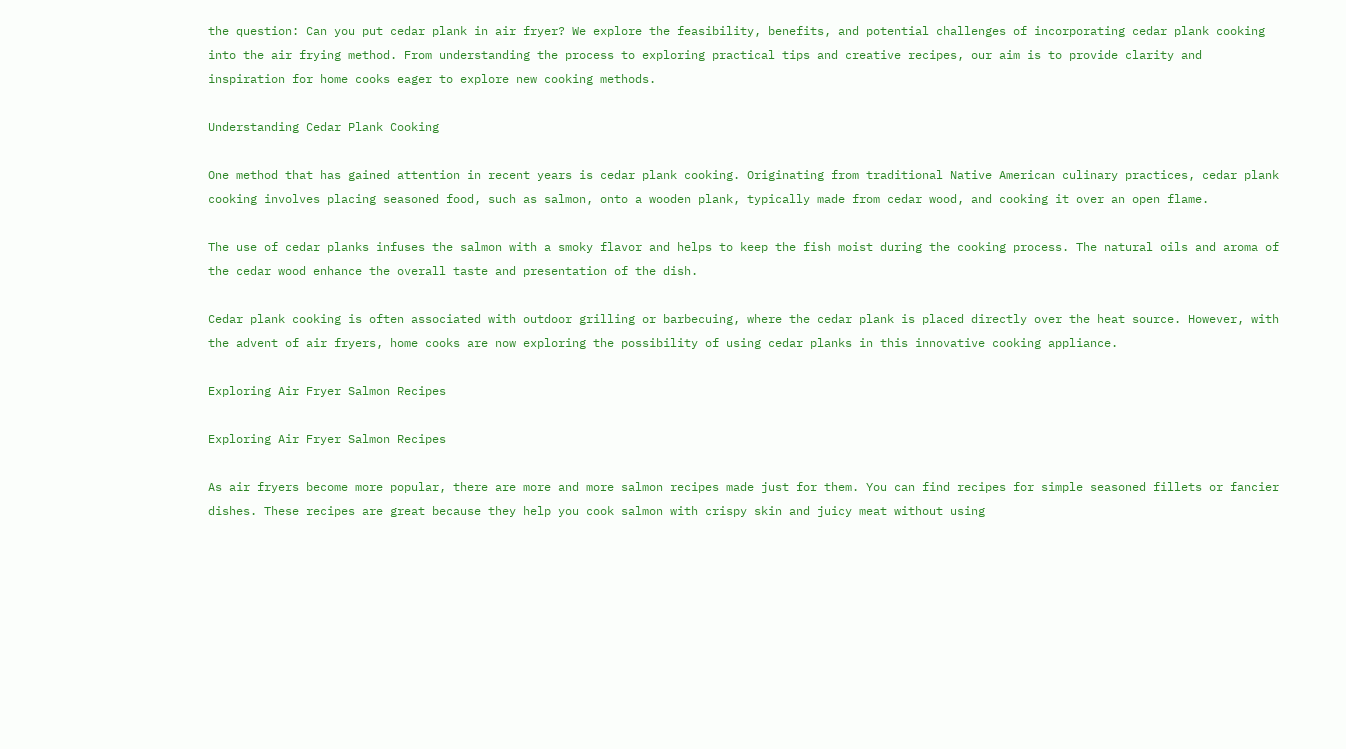the question: Can you put cedar plank in air fryer? We explore the feasibility, benefits, and potential challenges of incorporating cedar plank cooking into the air frying method. From understanding the process to exploring practical tips and creative recipes, our aim is to provide clarity and inspiration for home cooks eager to explore new cooking methods.

Understanding Cedar Plank Cooking

One method that has gained attention in recent years is cedar plank cooking. Originating from traditional Native American culinary practices, cedar plank cooking involves placing seasoned food, such as salmon, onto a wooden plank, typically made from cedar wood, and cooking it over an open flame.

The use of cedar planks infuses the salmon with a smoky flavor and helps to keep the fish moist during the cooking process. The natural oils and aroma of the cedar wood enhance the overall taste and presentation of the dish.

Cedar plank cooking is often associated with outdoor grilling or barbecuing, where the cedar plank is placed directly over the heat source. However, with the advent of air fryers, home cooks are now exploring the possibility of using cedar planks in this innovative cooking appliance.

Exploring Air Fryer Salmon Recipes

Exploring Air Fryer Salmon Recipes

As air fryers become more popular, there are more and more salmon recipes made just for them. You can find recipes for simple seasoned fillets or fancier dishes. These recipes are great because they help you cook salmon with crispy skin and juicy meat without using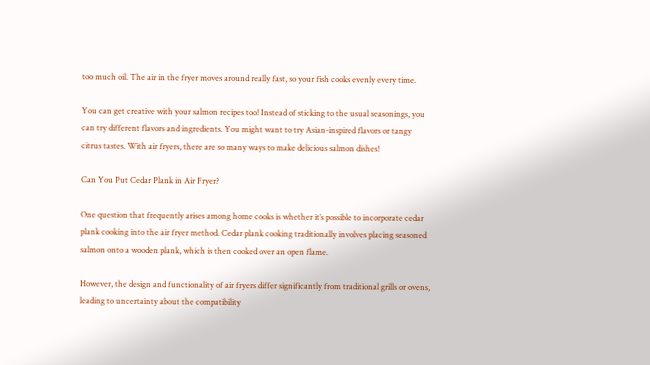too much oil. The air in the fryer moves around really fast, so your fish cooks evenly every time.

You can get creative with your salmon recipes too! Instead of sticking to the usual seasonings, you can try different flavors and ingredients. You might want to try Asian-inspired flavors or tangy citrus tastes. With air fryers, there are so many ways to make delicious salmon dishes!

Can You Put Cedar Plank in Air Fryer?

One question that frequently arises among home cooks is whether it’s possible to incorporate cedar plank cooking into the air fryer method. Cedar plank cooking traditionally involves placing seasoned salmon onto a wooden plank, which is then cooked over an open flame.

However, the design and functionality of air fryers differ significantly from traditional grills or ovens, leading to uncertainty about the compatibility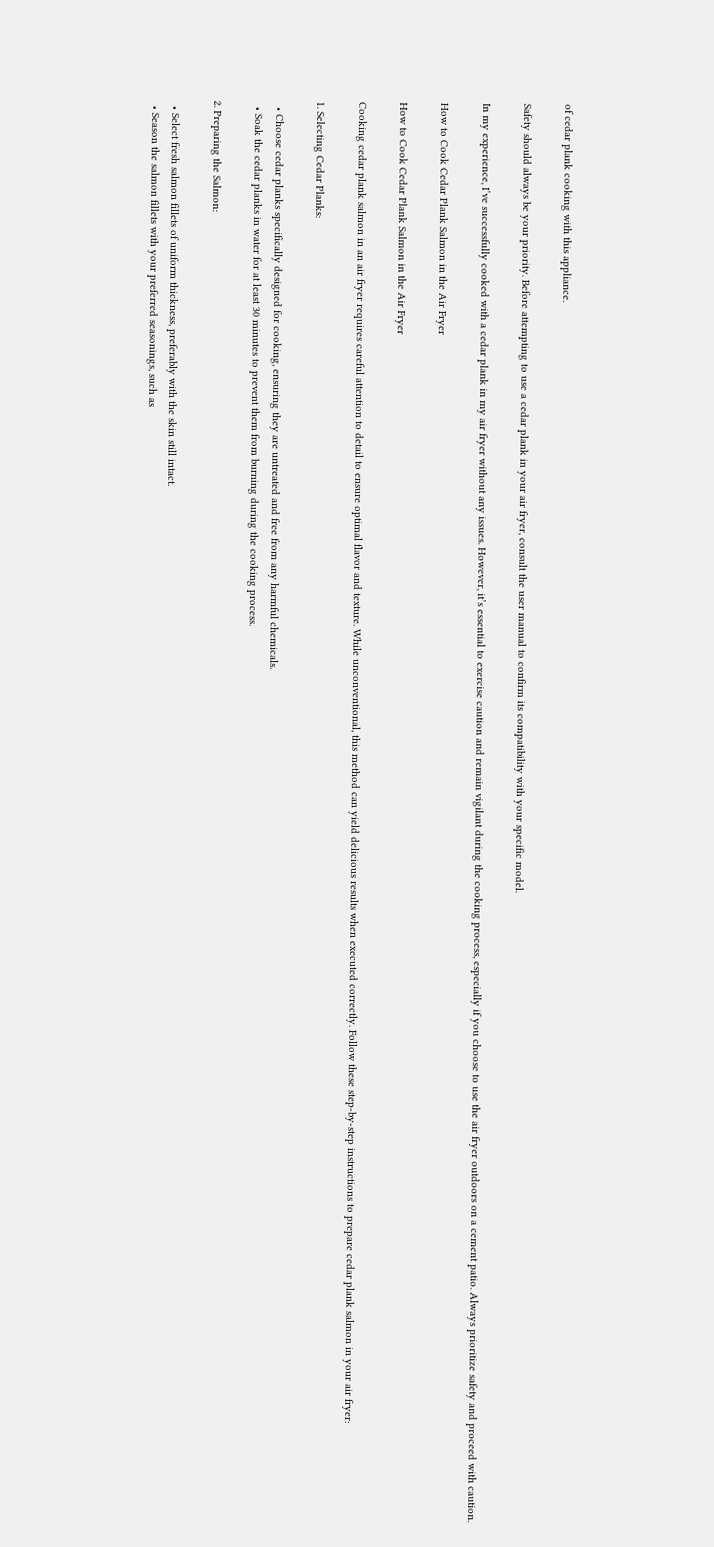of cedar plank cooking with this appliance.

Safety should always be your priority. Before attempting to use a cedar plank in your air fryer, consult the user manual to confirm its compatibility with your specific model.

In my experience, I’ve successfully cooked with a cedar plank in my air fryer without any issues. However, it’s essential to exercise caution and remain vigilant during the cooking process, especially if you choose to use the air fryer outdoors on a cement patio. Always prioritize safety and proceed with caution.

How to Cook Cedar Plank Salmon in the Air Fryer

How to Cook Cedar Plank Salmon in the Air Fryer

Cooking cedar plank salmon in an air fryer requires careful attention to detail to ensure optimal flavor and texture. While unconventional, this method can yield delicious results when executed correctly. Follow these step-by-step instructions to prepare cedar plank salmon in your air fryer:

1. Selecting Cedar Planks:

  • Choose cedar planks specifically designed for cooking, ensuring they are untreated and free from any harmful chemicals.
  • Soak the cedar planks in water for at least 30 minutes to prevent them from burning during the cooking process.

2. Preparing the Salmon:

  • Select fresh salmon fillets of uniform thickness, preferably with the skin still intact.
  • Season the salmon fillets with your preferred seasonings, such as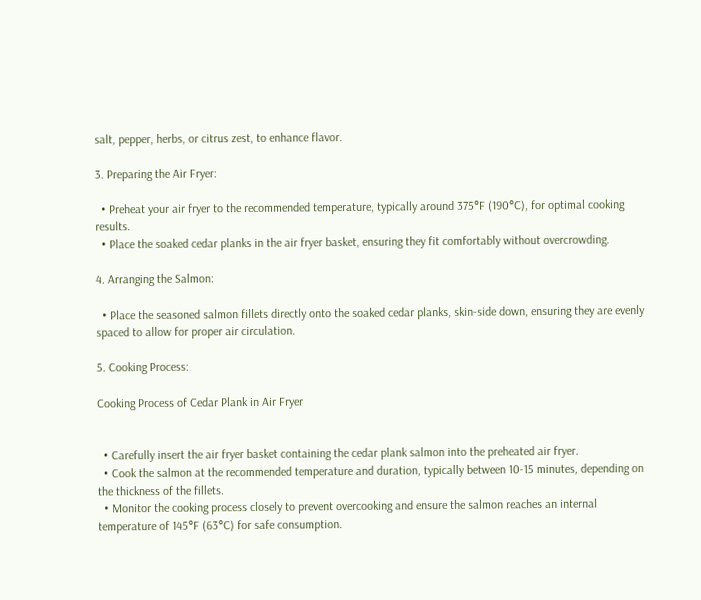salt, pepper, herbs, or citrus zest, to enhance flavor.

3. Preparing the Air Fryer:

  • Preheat your air fryer to the recommended temperature, typically around 375°F (190°C), for optimal cooking results.
  • Place the soaked cedar planks in the air fryer basket, ensuring they fit comfortably without overcrowding.

4. Arranging the Salmon:

  • Place the seasoned salmon fillets directly onto the soaked cedar planks, skin-side down, ensuring they are evenly spaced to allow for proper air circulation.

5. Cooking Process:

Cooking Process of Cedar Plank in Air Fryer


  • Carefully insert the air fryer basket containing the cedar plank salmon into the preheated air fryer.
  • Cook the salmon at the recommended temperature and duration, typically between 10-15 minutes, depending on the thickness of the fillets.
  • Monitor the cooking process closely to prevent overcooking and ensure the salmon reaches an internal temperature of 145°F (63°C) for safe consumption.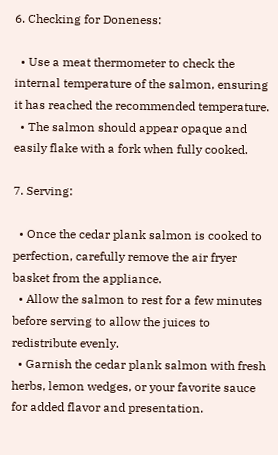6. Checking for Doneness:

  • Use a meat thermometer to check the internal temperature of the salmon, ensuring it has reached the recommended temperature.
  • The salmon should appear opaque and easily flake with a fork when fully cooked.

7. Serving:

  • Once the cedar plank salmon is cooked to perfection, carefully remove the air fryer basket from the appliance.
  • Allow the salmon to rest for a few minutes before serving to allow the juices to redistribute evenly.
  • Garnish the cedar plank salmon with fresh herbs, lemon wedges, or your favorite sauce for added flavor and presentation.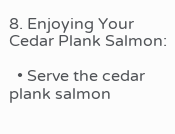8. Enjoying Your Cedar Plank Salmon:

  • Serve the cedar plank salmon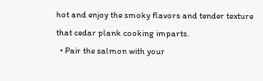hot and enjoy the smoky flavors and tender texture that cedar plank cooking imparts.
  • Pair the salmon with your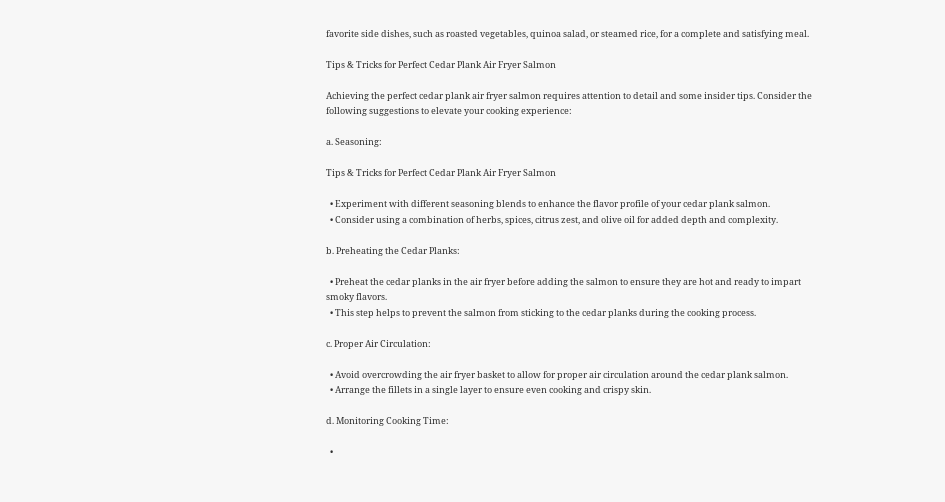favorite side dishes, such as roasted vegetables, quinoa salad, or steamed rice, for a complete and satisfying meal.

Tips & Tricks for Perfect Cedar Plank Air Fryer Salmon

Achieving the perfect cedar plank air fryer salmon requires attention to detail and some insider tips. Consider the following suggestions to elevate your cooking experience:

a. Seasoning:

Tips & Tricks for Perfect Cedar Plank Air Fryer Salmon

  • Experiment with different seasoning blends to enhance the flavor profile of your cedar plank salmon.
  • Consider using a combination of herbs, spices, citrus zest, and olive oil for added depth and complexity.

b. Preheating the Cedar Planks:

  • Preheat the cedar planks in the air fryer before adding the salmon to ensure they are hot and ready to impart smoky flavors.
  • This step helps to prevent the salmon from sticking to the cedar planks during the cooking process.

c. Proper Air Circulation:

  • Avoid overcrowding the air fryer basket to allow for proper air circulation around the cedar plank salmon.
  • Arrange the fillets in a single layer to ensure even cooking and crispy skin.

d. Monitoring Cooking Time:

  •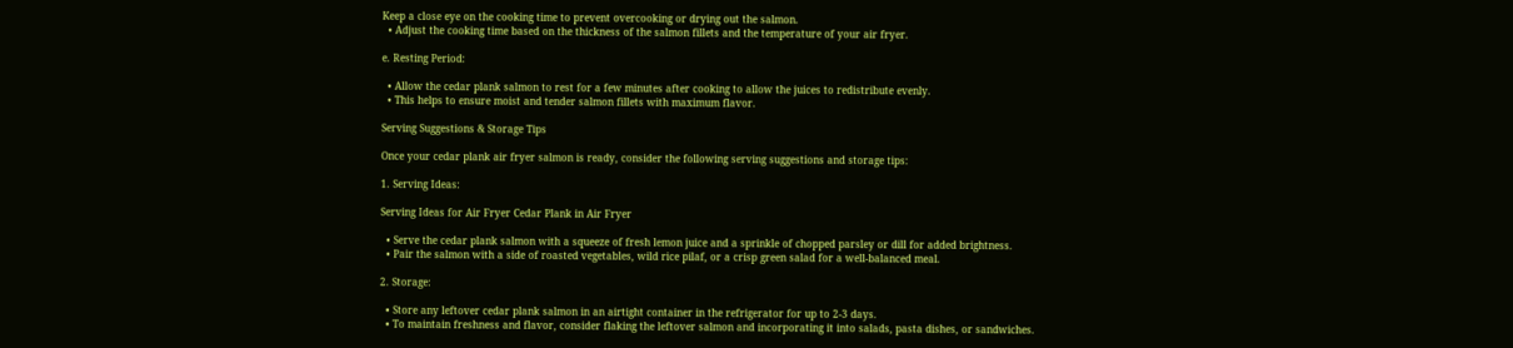Keep a close eye on the cooking time to prevent overcooking or drying out the salmon.
  • Adjust the cooking time based on the thickness of the salmon fillets and the temperature of your air fryer.

e. Resting Period:

  • Allow the cedar plank salmon to rest for a few minutes after cooking to allow the juices to redistribute evenly.
  • This helps to ensure moist and tender salmon fillets with maximum flavor.

Serving Suggestions & Storage Tips

Once your cedar plank air fryer salmon is ready, consider the following serving suggestions and storage tips:

1. Serving Ideas:

Serving Ideas for Air Fryer Cedar Plank in Air Fryer

  • Serve the cedar plank salmon with a squeeze of fresh lemon juice and a sprinkle of chopped parsley or dill for added brightness.
  • Pair the salmon with a side of roasted vegetables, wild rice pilaf, or a crisp green salad for a well-balanced meal.

2. Storage:

  • Store any leftover cedar plank salmon in an airtight container in the refrigerator for up to 2-3 days.
  • To maintain freshness and flavor, consider flaking the leftover salmon and incorporating it into salads, pasta dishes, or sandwiches.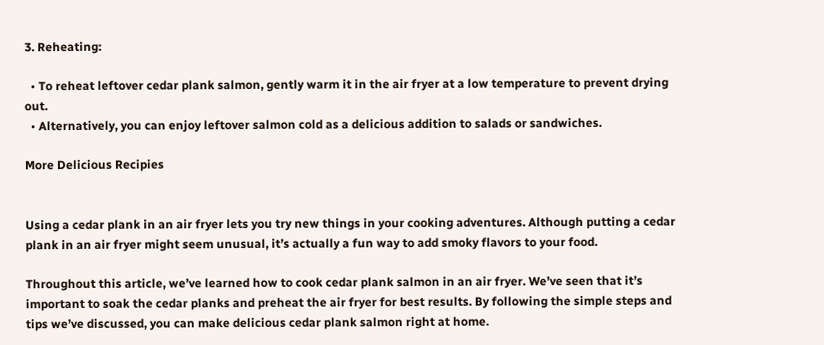3. Reheating:

  • To reheat leftover cedar plank salmon, gently warm it in the air fryer at a low temperature to prevent drying out.
  • Alternatively, you can enjoy leftover salmon cold as a delicious addition to salads or sandwiches.

More Delicious Recipies


Using a cedar plank in an air fryer lets you try new things in your cooking adventures. Although putting a cedar plank in an air fryer might seem unusual, it’s actually a fun way to add smoky flavors to your food.

Throughout this article, we’ve learned how to cook cedar plank salmon in an air fryer. We’ve seen that it’s important to soak the cedar planks and preheat the air fryer for best results. By following the simple steps and tips we’ve discussed, you can make delicious cedar plank salmon right at home.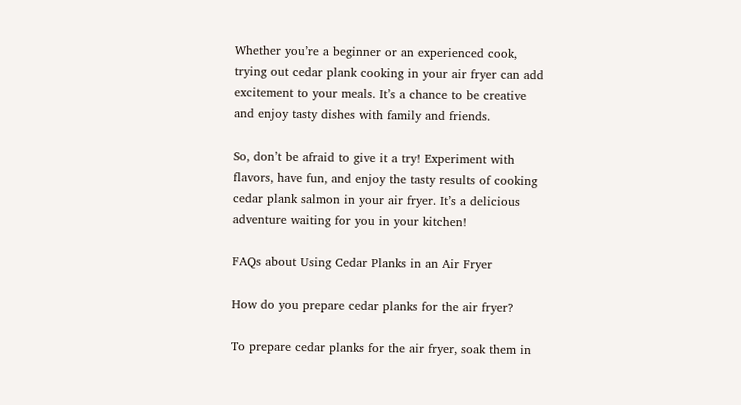Whether you’re a beginner or an experienced cook, trying out cedar plank cooking in your air fryer can add excitement to your meals. It’s a chance to be creative and enjoy tasty dishes with family and friends.

So, don’t be afraid to give it a try! Experiment with flavors, have fun, and enjoy the tasty results of cooking cedar plank salmon in your air fryer. It’s a delicious adventure waiting for you in your kitchen!

FAQs about Using Cedar Planks in an Air Fryer

How do you prepare cedar planks for the air fryer?

To prepare cedar planks for the air fryer, soak them in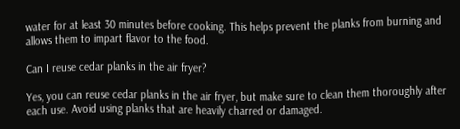water for at least 30 minutes before cooking. This helps prevent the planks from burning and allows them to impart flavor to the food.

Can I reuse cedar planks in the air fryer?

Yes, you can reuse cedar planks in the air fryer, but make sure to clean them thoroughly after each use. Avoid using planks that are heavily charred or damaged.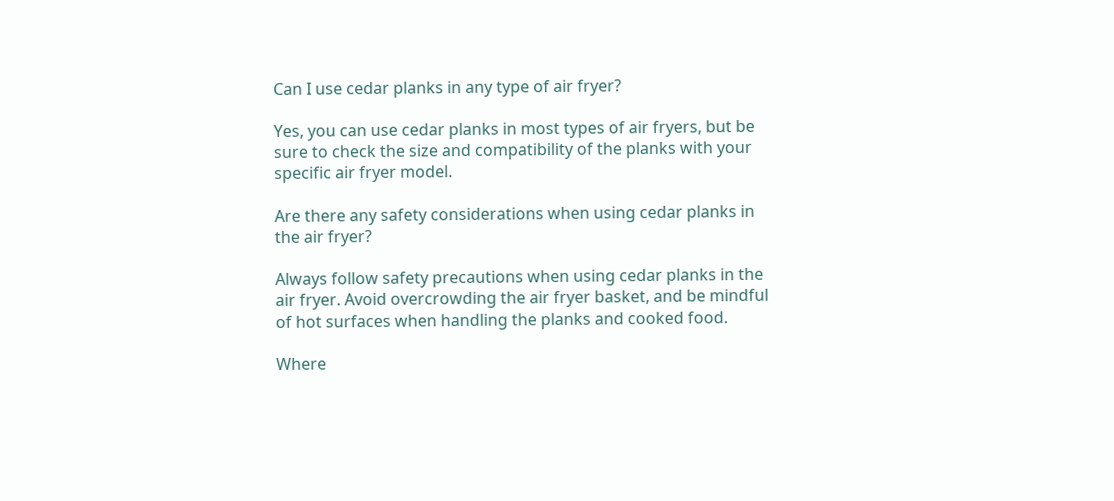Can I use cedar planks in any type of air fryer?

Yes, you can use cedar planks in most types of air fryers, but be sure to check the size and compatibility of the planks with your specific air fryer model.

Are there any safety considerations when using cedar planks in the air fryer?

Always follow safety precautions when using cedar planks in the air fryer. Avoid overcrowding the air fryer basket, and be mindful of hot surfaces when handling the planks and cooked food.

Where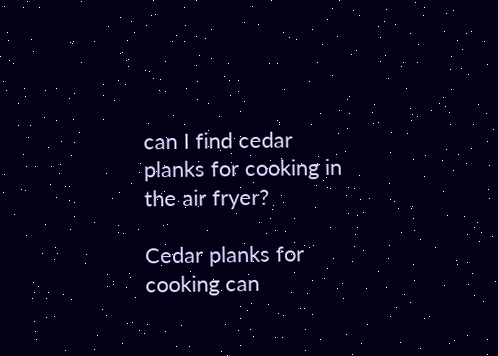can I find cedar planks for cooking in the air fryer?

Cedar planks for cooking can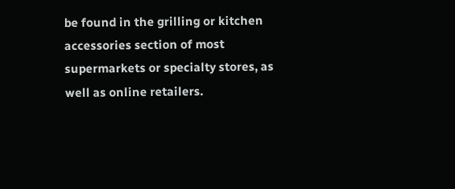be found in the grilling or kitchen accessories section of most supermarkets or specialty stores, as well as online retailers.